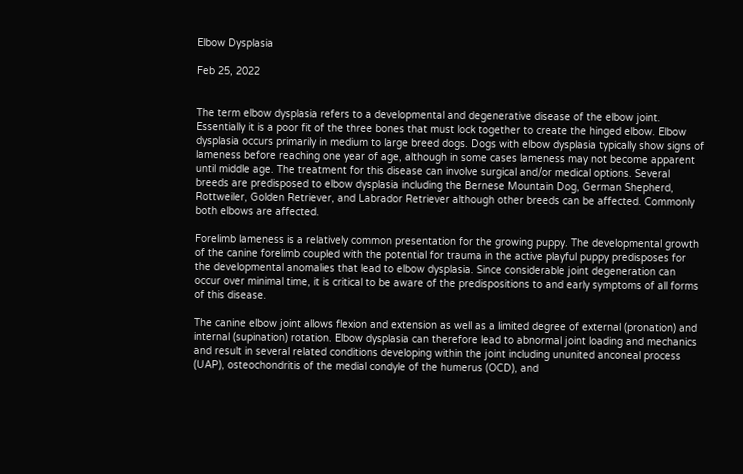Elbow Dysplasia

Feb 25, 2022


The term elbow dysplasia refers to a developmental and degenerative disease of the elbow joint. Essentially it is a poor fit of the three bones that must lock together to create the hinged elbow. Elbow dysplasia occurs primarily in medium to large breed dogs. Dogs with elbow dysplasia typically show signs of lameness before reaching one year of age, although in some cases lameness may not become apparent until middle age. The treatment for this disease can involve surgical and/or medical options. Several breeds are predisposed to elbow dysplasia including the Bernese Mountain Dog, German Shepherd, Rottweiler, Golden Retriever, and Labrador Retriever although other breeds can be affected. Commonly both elbows are affected.

Forelimb lameness is a relatively common presentation for the growing puppy. The developmental growth of the canine forelimb coupled with the potential for trauma in the active playful puppy predisposes for the developmental anomalies that lead to elbow dysplasia. Since considerable joint degeneration can occur over minimal time, it is critical to be aware of the predispositions to and early symptoms of all forms of this disease.

The canine elbow joint allows flexion and extension as well as a limited degree of external (pronation) and internal (supination) rotation. Elbow dysplasia can therefore lead to abnormal joint loading and mechanics and result in several related conditions developing within the joint including ununited anconeal process (UAP), osteochondritis of the medial condyle of the humerus (OCD), and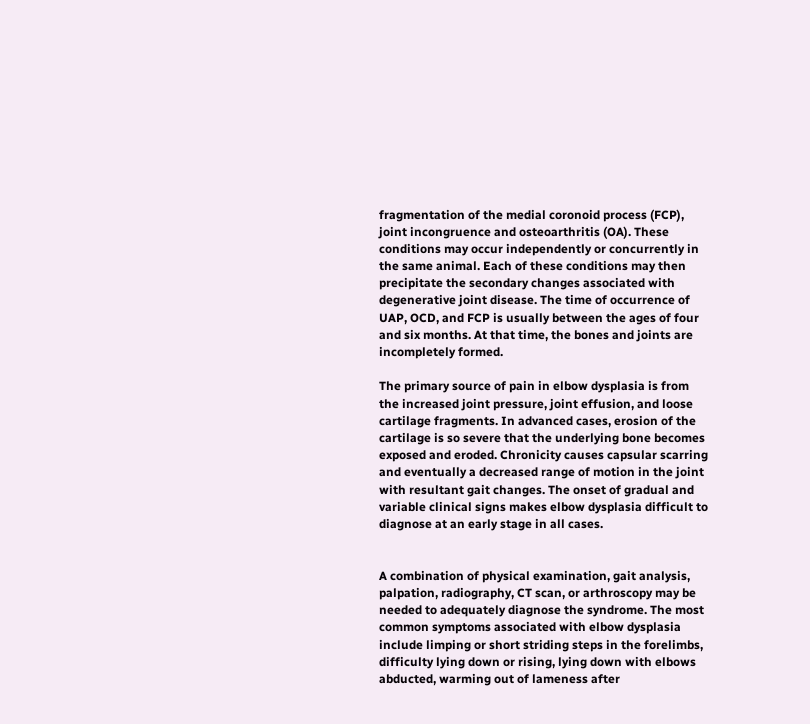fragmentation of the medial coronoid process (FCP), joint incongruence and osteoarthritis (OA). These conditions may occur independently or concurrently in the same animal. Each of these conditions may then precipitate the secondary changes associated with degenerative joint disease. The time of occurrence of UAP, OCD, and FCP is usually between the ages of four and six months. At that time, the bones and joints are incompletely formed.

The primary source of pain in elbow dysplasia is from the increased joint pressure, joint effusion, and loose cartilage fragments. In advanced cases, erosion of the cartilage is so severe that the underlying bone becomes exposed and eroded. Chronicity causes capsular scarring and eventually a decreased range of motion in the joint with resultant gait changes. The onset of gradual and variable clinical signs makes elbow dysplasia difficult to diagnose at an early stage in all cases.


A combination of physical examination, gait analysis, palpation, radiography, CT scan, or arthroscopy may be needed to adequately diagnose the syndrome. The most common symptoms associated with elbow dysplasia include limping or short striding steps in the forelimbs, difficulty lying down or rising, lying down with elbows abducted, warming out of lameness after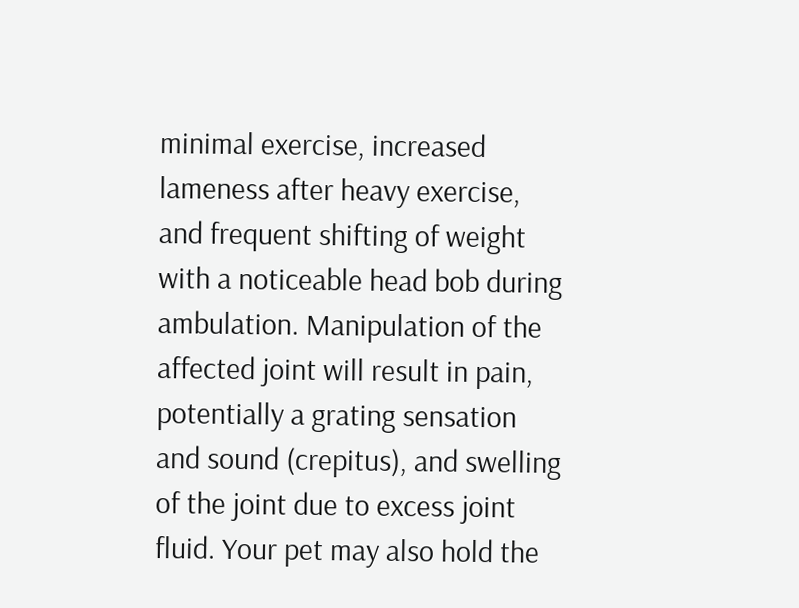minimal exercise, increased lameness after heavy exercise, and frequent shifting of weight with a noticeable head bob during ambulation. Manipulation of the affected joint will result in pain, potentially a grating sensation and sound (crepitus), and swelling of the joint due to excess joint fluid. Your pet may also hold the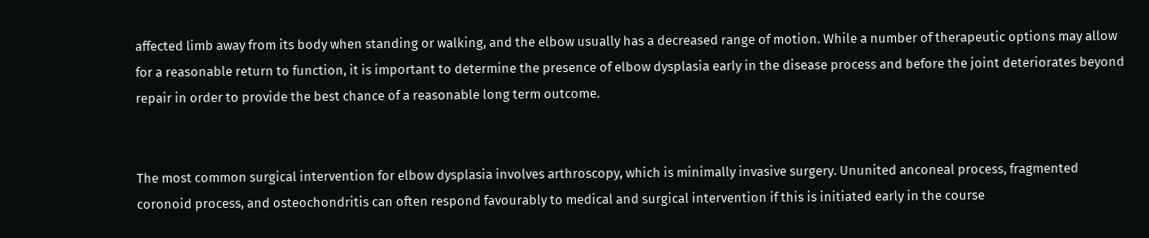affected limb away from its body when standing or walking, and the elbow usually has a decreased range of motion. While a number of therapeutic options may allow for a reasonable return to function, it is important to determine the presence of elbow dysplasia early in the disease process and before the joint deteriorates beyond repair in order to provide the best chance of a reasonable long term outcome.


The most common surgical intervention for elbow dysplasia involves arthroscopy, which is minimally invasive surgery. Ununited anconeal process, fragmented coronoid process, and osteochondritis can often respond favourably to medical and surgical intervention if this is initiated early in the course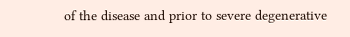of the disease and prior to severe degenerative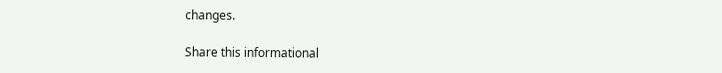changes.

Share this informational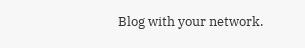Blog with your network.